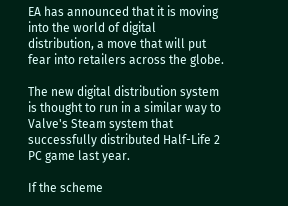EA has announced that it is moving into the world of digital distribution, a move that will put fear into retailers across the globe.

The new digital distribution system is thought to run in a similar way to Valve's Steam system that successfully distributed Half-Life 2 PC game last year.

If the scheme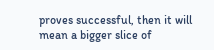proves successful, then it will mean a bigger slice of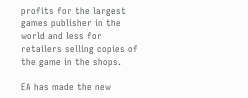profits for the largest games publisher in the world and less for retailers selling copies of the game in the shops.

EA has made the new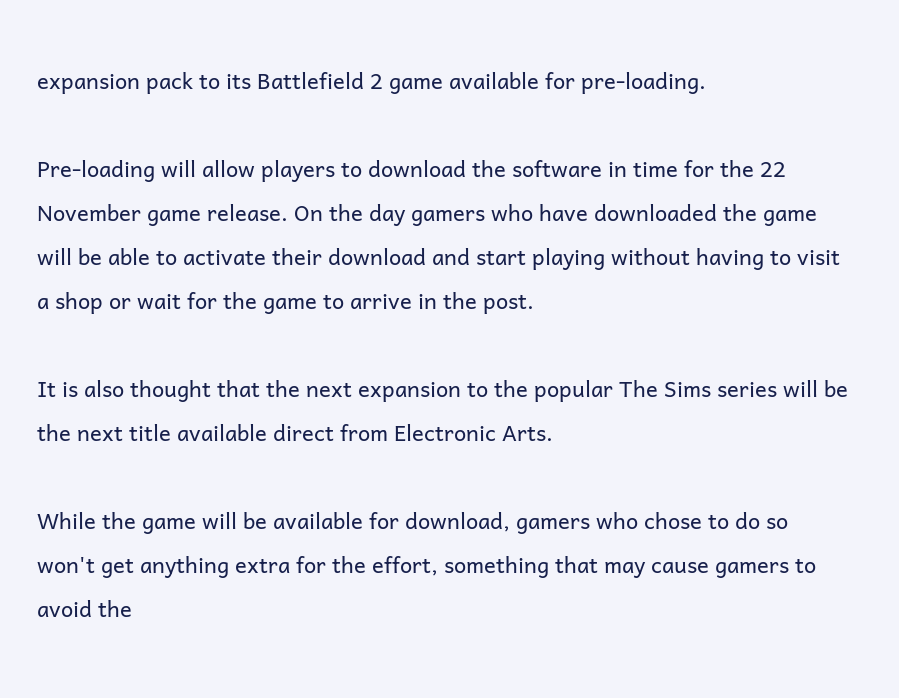expansion pack to its Battlefield 2 game available for pre-loading.

Pre-loading will allow players to download the software in time for the 22 November game release. On the day gamers who have downloaded the game will be able to activate their download and start playing without having to visit a shop or wait for the game to arrive in the post.

It is also thought that the next expansion to the popular The Sims series will be the next title available direct from Electronic Arts.

While the game will be available for download, gamers who chose to do so won't get anything extra for the effort, something that may cause gamers to avoid the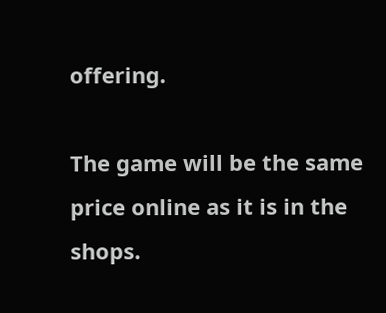offering.

The game will be the same price online as it is in the shops.